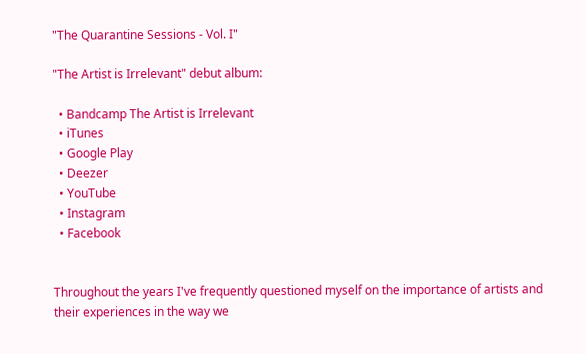"The Quarantine Sessions - Vol. I"

"The Artist is Irrelevant" debut album:

  • Bandcamp The Artist is Irrelevant
  • iTunes
  • Google Play
  • Deezer
  • YouTube
  • Instagram
  • Facebook


Throughout the years I've frequently questioned myself on the importance of artists and their experiences in the way we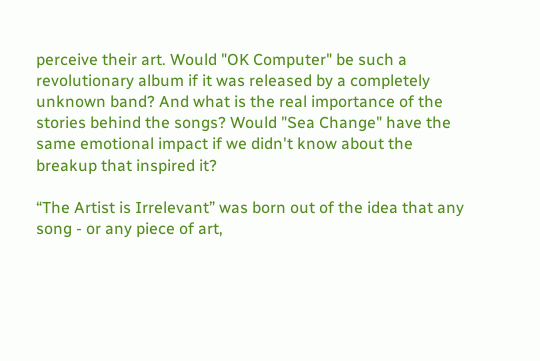perceive their art. Would "OK Computer" be such a revolutionary album if it was released by a completely unknown band? And what is the real importance of the stories behind the songs? Would "Sea Change" have the same emotional impact if we didn't know about the breakup that inspired it?

“The Artist is Irrelevant” was born out of the idea that any song - or any piece of art,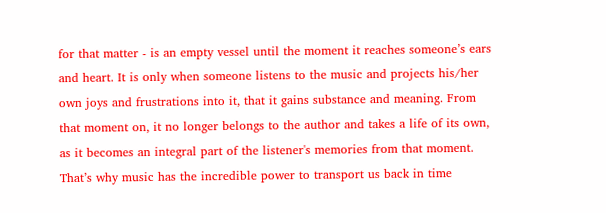for that matter - is an empty vessel until the moment it reaches someone’s ears and heart. It is only when someone listens to the music and projects his/her own joys and frustrations into it, that it gains substance and meaning. From that moment on, it no longer belongs to the author and takes a life of its own, as it becomes an integral part of the listener's memories from that moment. That’s why music has the incredible power to transport us back in time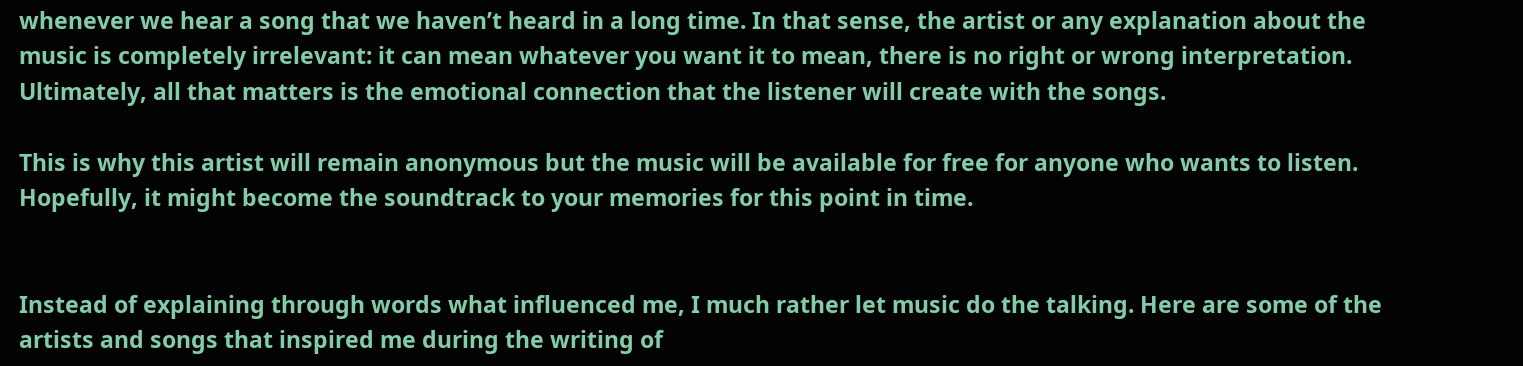whenever we hear a song that we haven’t heard in a long time. In that sense, the artist or any explanation about the music is completely irrelevant: it can mean whatever you want it to mean, there is no right or wrong interpretation. Ultimately, all that matters is the emotional connection that the listener will create with the songs.

This is why this artist will remain anonymous but the music will be available for free for anyone who wants to listen. Hopefully, it might become the soundtrack to your memories for this point in time.


Instead of explaining through words what influenced me, I much rather let music do the talking. Here are some of the artists and songs that inspired me during the writing of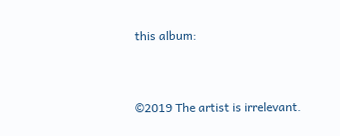this album:


©2019 The artist is irrelevant.